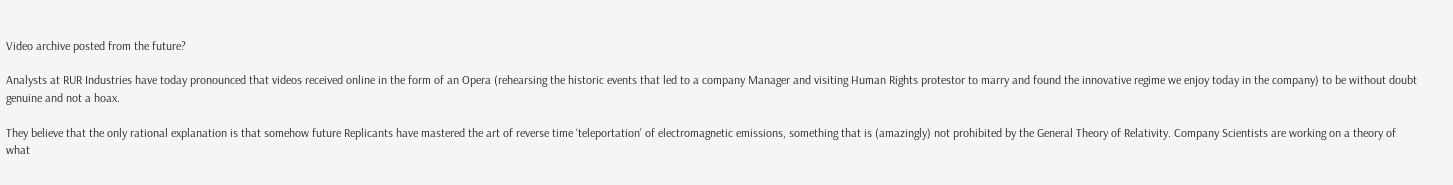Video archive posted from the future?

Analysts at RUR Industries have today pronounced that videos received online in the form of an Opera (rehearsing the historic events that led to a company Manager and visiting Human Rights protestor to marry and found the innovative regime we enjoy today in the company) to be without doubt genuine and not a hoax.

They believe that the only rational explanation is that somehow future Replicants have mastered the art of reverse time ‘teleportation’ of electromagnetic emissions, something that is (amazingly) not prohibited by the General Theory of Relativity. Company Scientists are working on a theory of what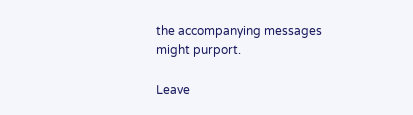the accompanying messages might purport.

Leave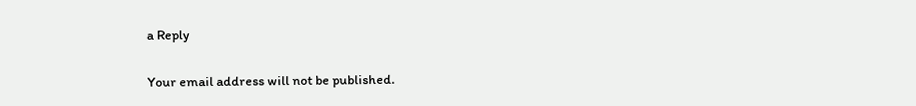a Reply

Your email address will not be published.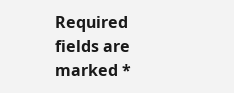Required fields are marked *